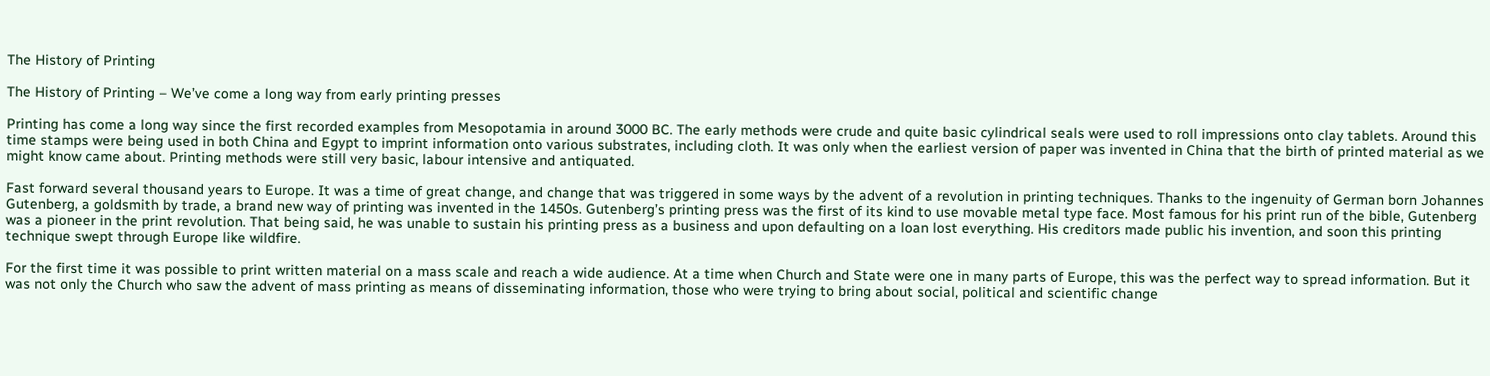The History of Printing

The History of Printing – We’ve come a long way from early printing presses

Printing has come a long way since the first recorded examples from Mesopotamia in around 3000 BC. The early methods were crude and quite basic cylindrical seals were used to roll impressions onto clay tablets. Around this time stamps were being used in both China and Egypt to imprint information onto various substrates, including cloth. It was only when the earliest version of paper was invented in China that the birth of printed material as we might know came about. Printing methods were still very basic, labour intensive and antiquated.

Fast forward several thousand years to Europe. It was a time of great change, and change that was triggered in some ways by the advent of a revolution in printing techniques. Thanks to the ingenuity of German born Johannes Gutenberg, a goldsmith by trade, a brand new way of printing was invented in the 1450s. Gutenberg’s printing press was the first of its kind to use movable metal type face. Most famous for his print run of the bible, Gutenberg was a pioneer in the print revolution. That being said, he was unable to sustain his printing press as a business and upon defaulting on a loan lost everything. His creditors made public his invention, and soon this printing technique swept through Europe like wildfire.

For the first time it was possible to print written material on a mass scale and reach a wide audience. At a time when Church and State were one in many parts of Europe, this was the perfect way to spread information. But it was not only the Church who saw the advent of mass printing as means of disseminating information, those who were trying to bring about social, political and scientific change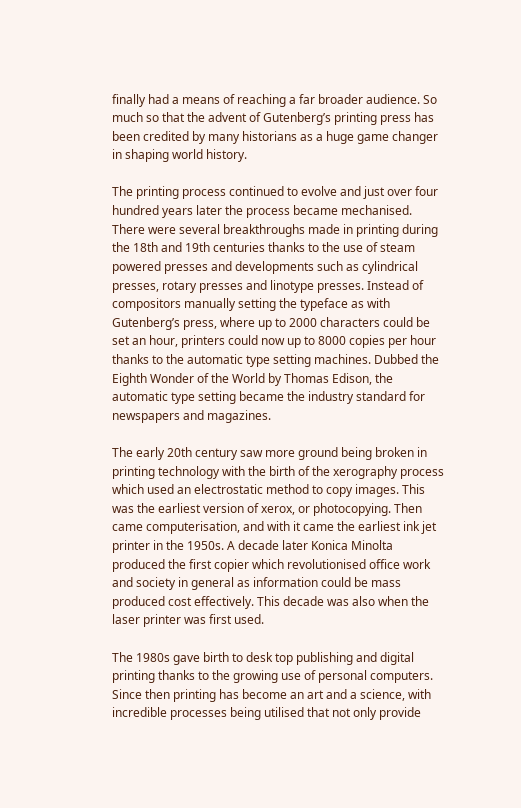finally had a means of reaching a far broader audience. So much so that the advent of Gutenberg’s printing press has been credited by many historians as a huge game changer in shaping world history.

The printing process continued to evolve and just over four hundred years later the process became mechanised. There were several breakthroughs made in printing during the 18th and 19th centuries thanks to the use of steam powered presses and developments such as cylindrical presses, rotary presses and linotype presses. Instead of compositors manually setting the typeface as with Gutenberg’s press, where up to 2000 characters could be set an hour, printers could now up to 8000 copies per hour thanks to the automatic type setting machines. Dubbed the Eighth Wonder of the World by Thomas Edison, the automatic type setting became the industry standard for newspapers and magazines.

The early 20th century saw more ground being broken in printing technology with the birth of the xerography process which used an electrostatic method to copy images. This was the earliest version of xerox, or photocopying. Then came computerisation, and with it came the earliest ink jet printer in the 1950s. A decade later Konica Minolta produced the first copier which revolutionised office work and society in general as information could be mass produced cost effectively. This decade was also when the laser printer was first used.

The 1980s gave birth to desk top publishing and digital printing thanks to the growing use of personal computers. Since then printing has become an art and a science, with incredible processes being utilised that not only provide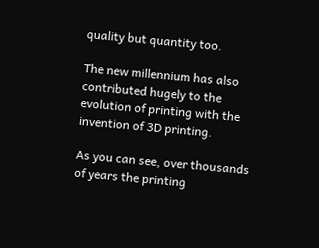quality but quantity too.

The new millennium has also contributed hugely to the evolution of printing with the invention of 3D printing.

As you can see, over thousands of years the printing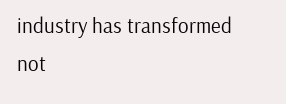industry has transformed not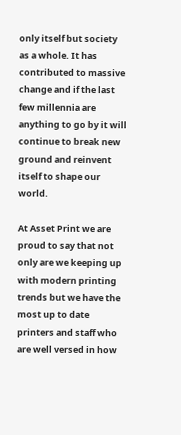only itself but society as a whole. It has contributed to massive change and if the last few millennia are anything to go by it will continue to break new ground and reinvent itself to shape our world.

At Asset Print we are proud to say that not only are we keeping up with modern printing trends but we have the most up to date printers and staff who are well versed in how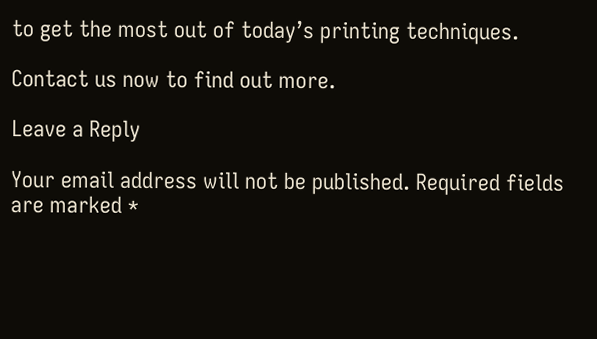to get the most out of today’s printing techniques.

Contact us now to find out more.

Leave a Reply

Your email address will not be published. Required fields are marked *